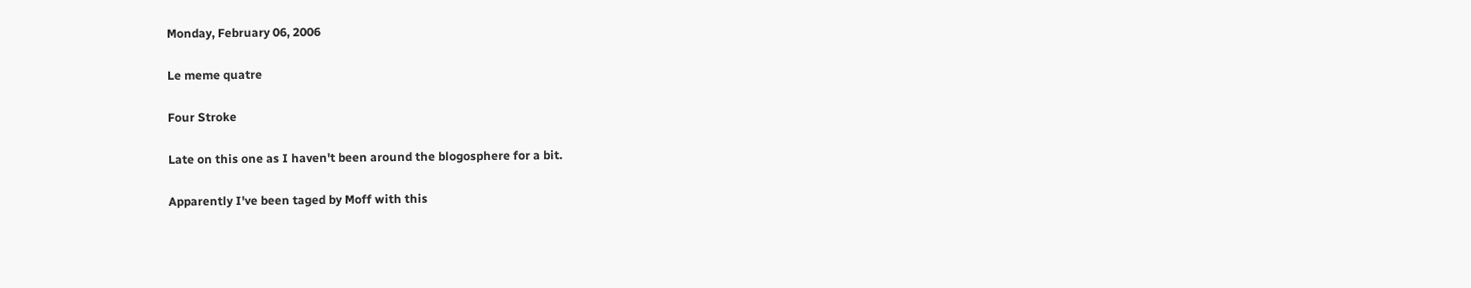Monday, February 06, 2006

Le meme quatre

Four Stroke

Late on this one as I haven't been around the blogosphere for a bit.

Apparently I've been taged by Moff with this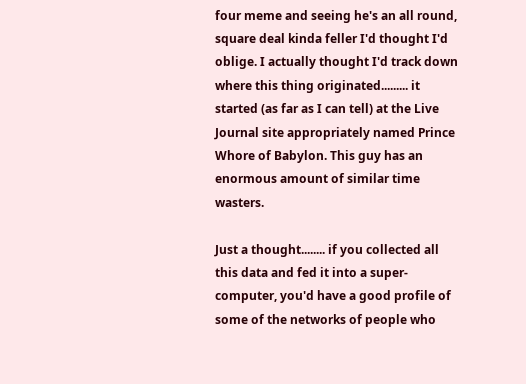four meme and seeing he's an all round, square deal kinda feller I'd thought I'd oblige. I actually thought I'd track down where this thing originated......... it started (as far as I can tell) at the Live Journal site appropriately named Prince Whore of Babylon. This guy has an enormous amount of similar time wasters.

Just a thought........ if you collected all this data and fed it into a super-computer, you'd have a good profile of some of the networks of people who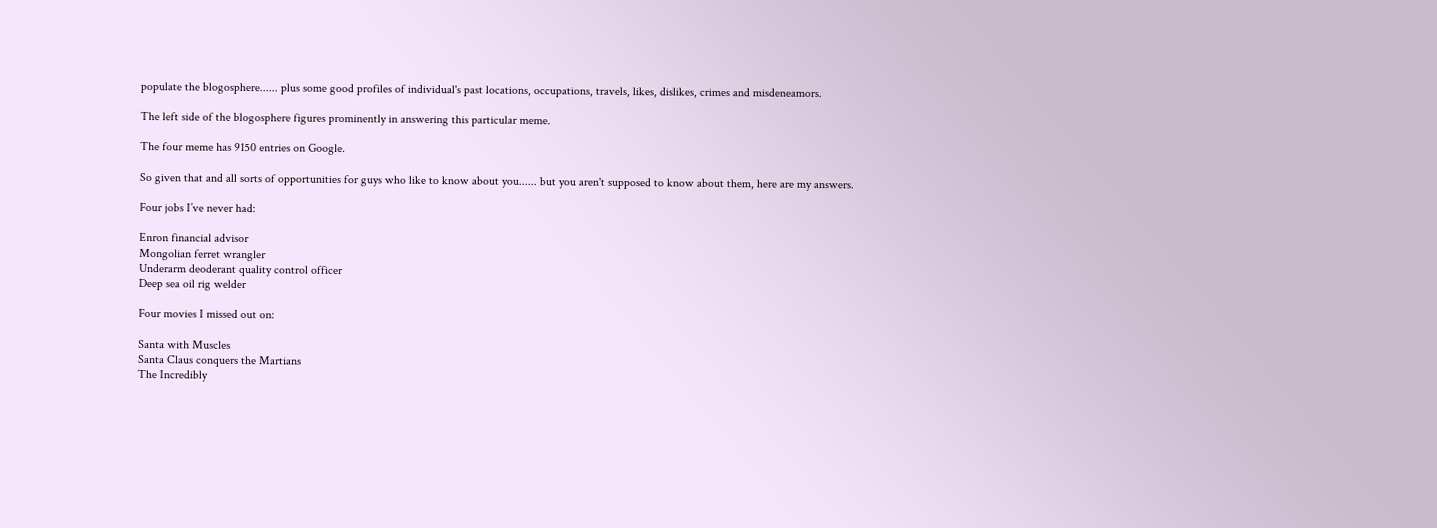populate the blogosphere...... plus some good profiles of individual's past locations, occupations, travels, likes, dislikes, crimes and misdeneamors.

The left side of the blogosphere figures prominently in answering this particular meme.

The four meme has 9150 entries on Google.

So given that and all sorts of opportunities for guys who like to know about you...... but you aren't supposed to know about them, here are my answers.

Four jobs I’ve never had:

Enron financial advisor
Mongolian ferret wrangler
Underarm deoderant quality control officer
Deep sea oil rig welder

Four movies I missed out on:

Santa with Muscles
Santa Claus conquers the Martians
The Incredibly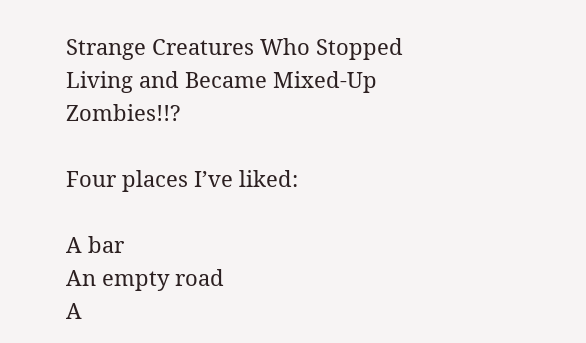Strange Creatures Who Stopped Living and Became Mixed-Up Zombies!!?

Four places I’ve liked:

A bar
An empty road
A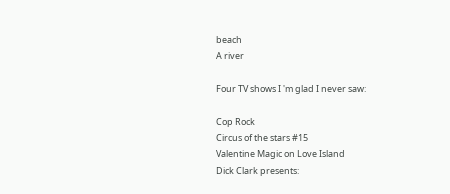beach
A river

Four TV shows I 'm glad I never saw:

Cop Rock
Circus of the stars #15
Valentine Magic on Love Island
Dick Clark presents: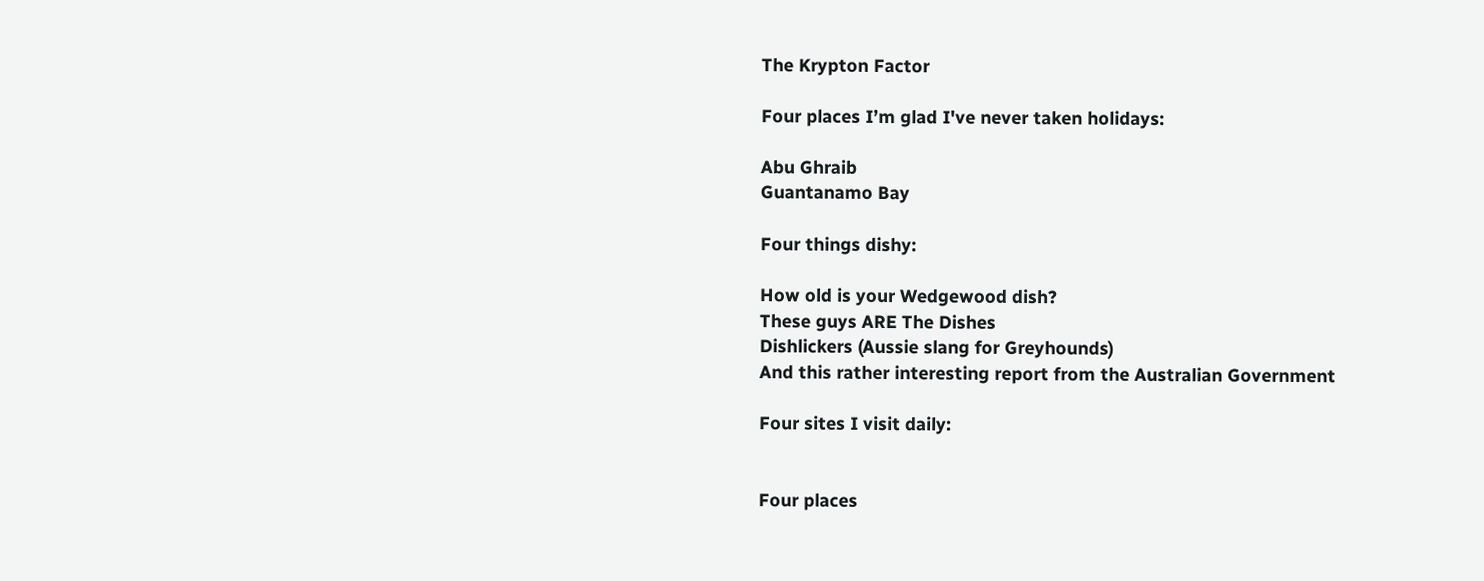The Krypton Factor

Four places I’m glad I've never taken holidays:

Abu Ghraib
Guantanamo Bay

Four things dishy:

How old is your Wedgewood dish?
These guys ARE The Dishes
Dishlickers (Aussie slang for Greyhounds)
And this rather interesting report from the Australian Government

Four sites I visit daily:


Four places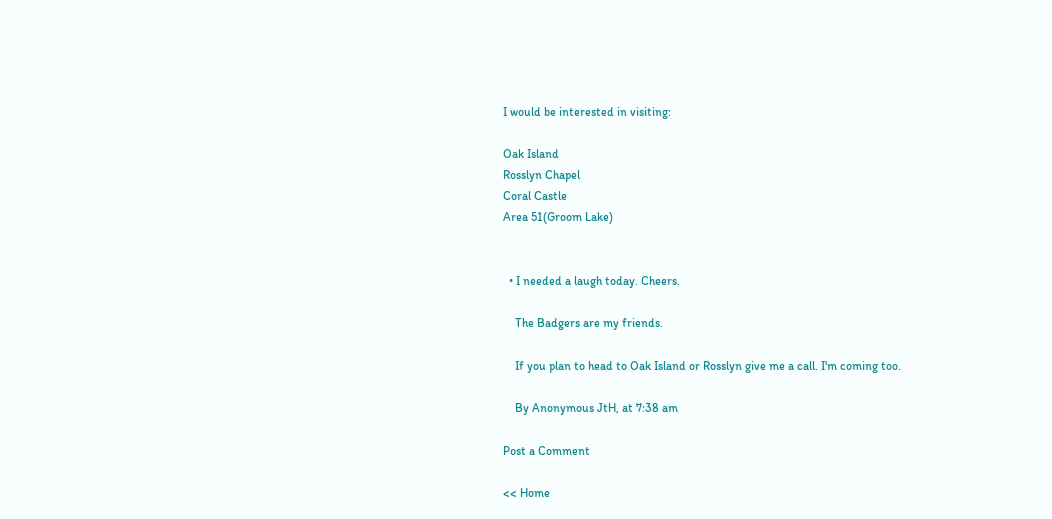I would be interested in visiting:

Oak Island
Rosslyn Chapel
Coral Castle
Area 51(Groom Lake)


  • I needed a laugh today. Cheers.

    The Badgers are my friends.

    If you plan to head to Oak Island or Rosslyn give me a call. I'm coming too.

    By Anonymous JtH, at 7:38 am

Post a Comment

<< Home